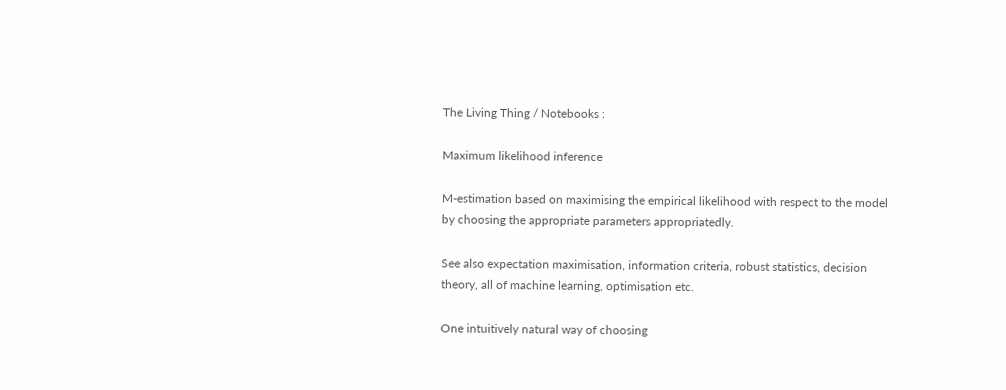The Living Thing / Notebooks :

Maximum likelihood inference

M-estimation based on maximising the empirical likelihood with respect to the model by choosing the appropriate parameters appropriatedly.

See also expectation maximisation, information criteria, robust statistics, decision theory, all of machine learning, optimisation etc.

One intuitively natural way of choosing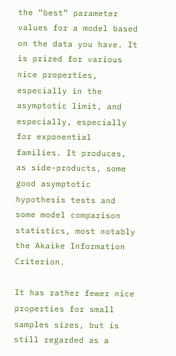the “best” parameter values for a model based on the data you have. It is prized for various nice properties, especially in the asymptotic limit, and especially, especially for exponential families. It produces, as side-products, some good asymptotic hypothesis tests and some model comparison statistics, most notably the Akaike Information Criterion.

It has rather fewer nice properties for small samples sizes, but is still regarded as a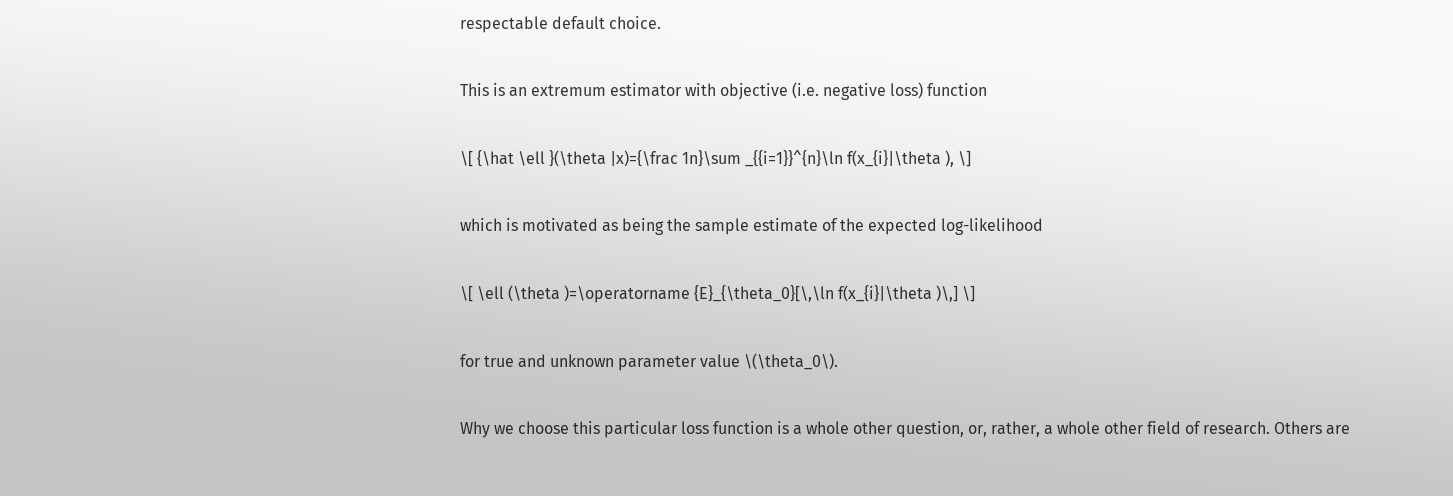respectable default choice.

This is an extremum estimator with objective (i.e. negative loss) function

\[ {\hat \ell }(\theta |x)={\frac 1n}\sum _{{i=1}}^{n}\ln f(x_{i}|\theta ), \]

which is motivated as being the sample estimate of the expected log-likelihood

\[ \ell (\theta )=\operatorname {E}_{\theta_0}[\,\ln f(x_{i}|\theta )\,] \]

for true and unknown parameter value \(\theta_0\).

Why we choose this particular loss function is a whole other question, or, rather, a whole other field of research. Others are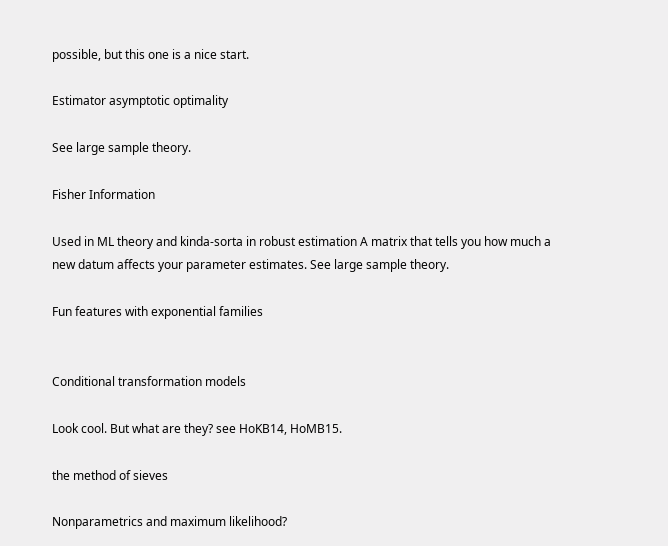possible, but this one is a nice start.

Estimator asymptotic optimality

See large sample theory.

Fisher Information

Used in ML theory and kinda-sorta in robust estimation A matrix that tells you how much a new datum affects your parameter estimates. See large sample theory.

Fun features with exponential families


Conditional transformation models

Look cool. But what are they? see HoKB14, HoMB15.

the method of sieves

Nonparametrics and maximum likelihood?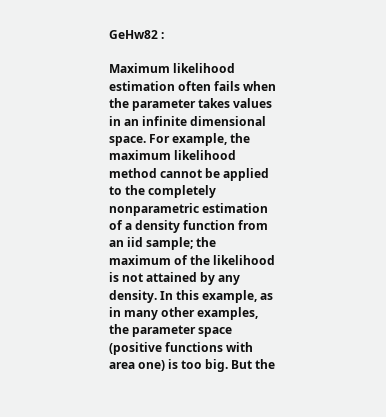GeHw82 :

Maximum likelihood estimation often fails when the parameter takes values in an infinite dimensional space. For example, the maximum likelihood method cannot be applied to the completely nonparametric estimation of a density function from an iid sample; the maximum of the likelihood is not attained by any density. In this example, as in many other examples, the parameter space (positive functions with area one) is too big. But the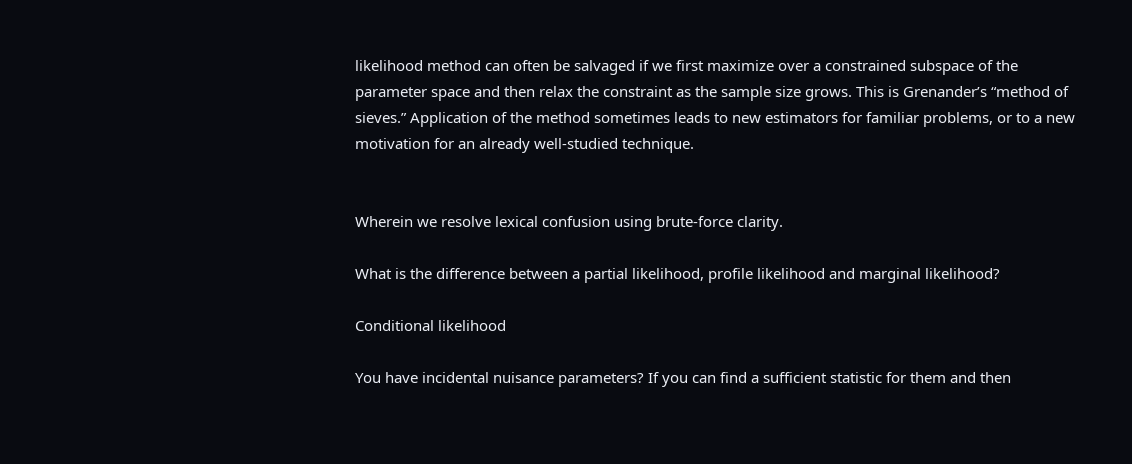likelihood method can often be salvaged if we first maximize over a constrained subspace of the parameter space and then relax the constraint as the sample size grows. This is Grenander’s “method of sieves.” Application of the method sometimes leads to new estimators for familiar problems, or to a new motivation for an already well-studied technique.


Wherein we resolve lexical confusion using brute-force clarity.

What is the difference between a partial likelihood, profile likelihood and marginal likelihood?

Conditional likelihood

You have incidental nuisance parameters? If you can find a sufficient statistic for them and then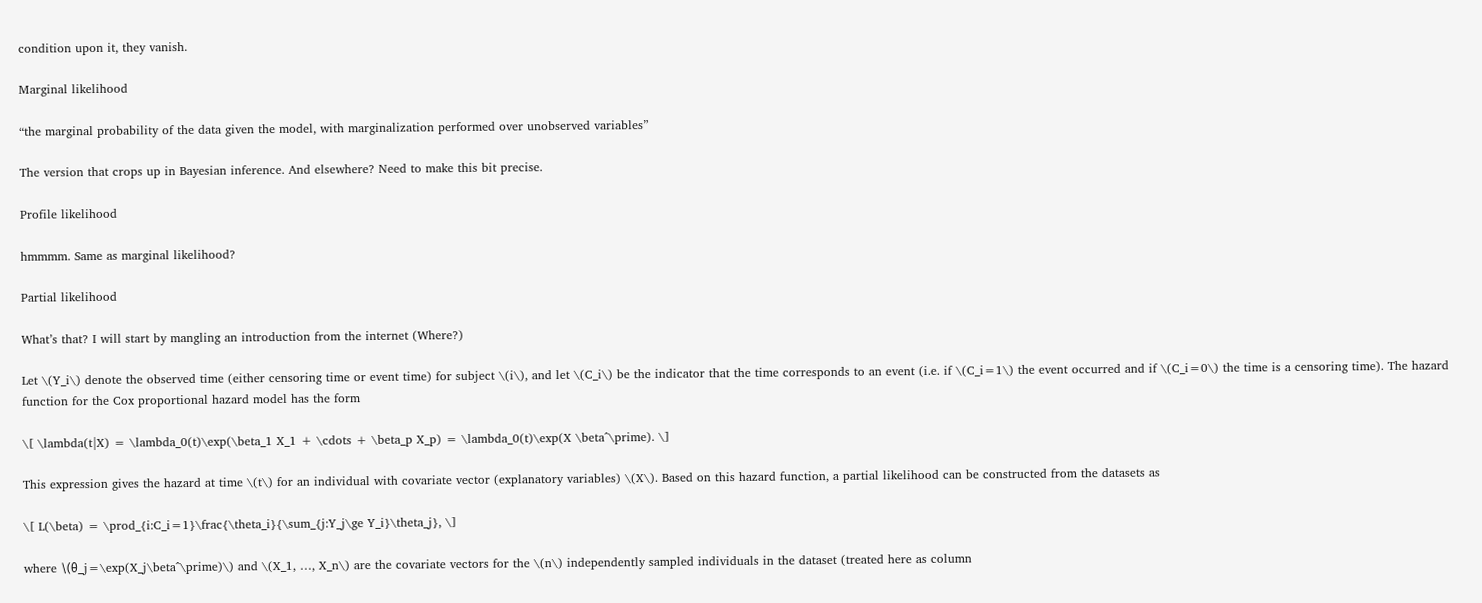condition upon it, they vanish.

Marginal likelihood

“the marginal probability of the data given the model, with marginalization performed over unobserved variables”

The version that crops up in Bayesian inference. And elsewhere? Need to make this bit precise.

Profile likelihood

hmmmm. Same as marginal likelihood?

Partial likelihood

What’s that? I will start by mangling an introduction from the internet (Where?)

Let \(Y_i\) denote the observed time (either censoring time or event time) for subject \(i\), and let \(C_i\) be the indicator that the time corresponds to an event (i.e. if \(C_i=1\) the event occurred and if \(C_i=0\) the time is a censoring time). The hazard function for the Cox proportional hazard model has the form

\[ \lambda(t|X) = \lambda_0(t)\exp(\beta_1 X_1 + \cdots + \beta_p X_p) = \lambda_0(t)\exp(X \beta^\prime). \]

This expression gives the hazard at time \(t\) for an individual with covariate vector (explanatory variables) \(X\). Based on this hazard function, a partial likelihood can be constructed from the datasets as

\[ L(\beta) = \prod_{i:C_i=1}\frac{\theta_i}{\sum_{j:Y_j\ge Y_i}\theta_j}, \]

where \(θ_j=\exp(X_j\beta^\prime)\) and \(X_1, …, X_n\) are the covariate vectors for the \(n\) independently sampled individuals in the dataset (treated here as column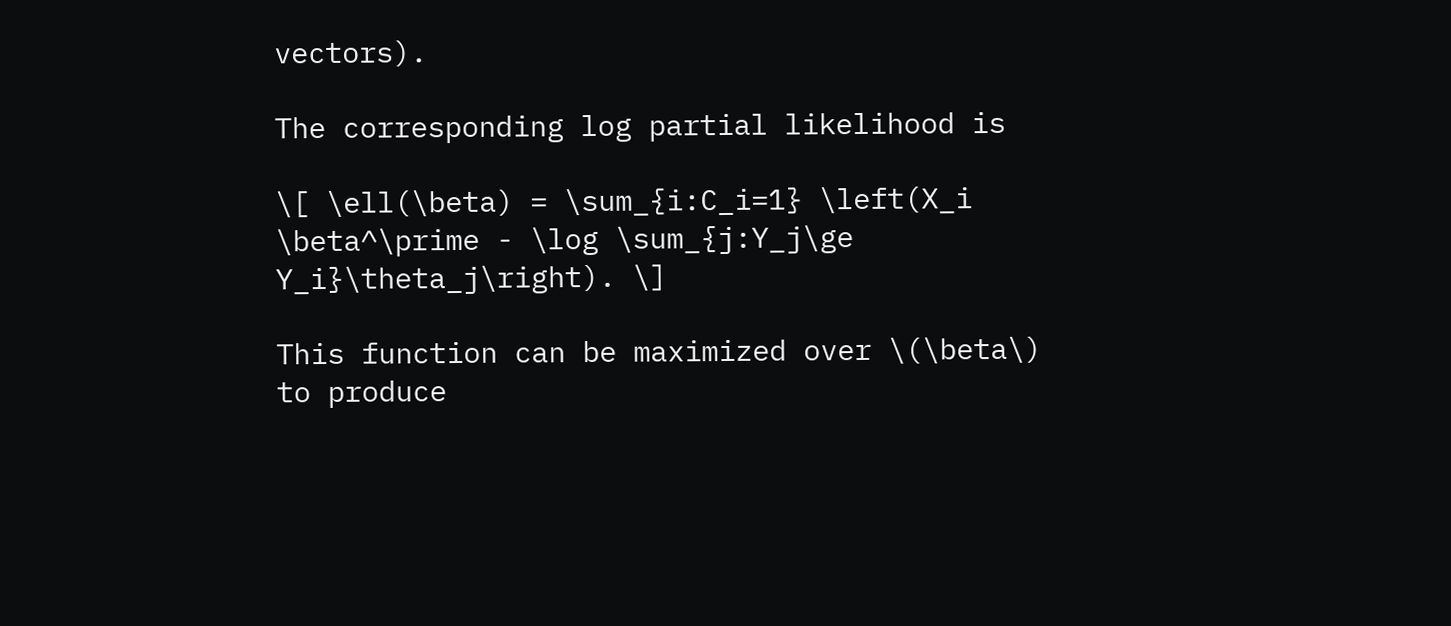vectors).

The corresponding log partial likelihood is

\[ \ell(\beta) = \sum_{i:C_i=1} \left(X_i \beta^\prime - \log \sum_{j:Y_j\ge Y_i}\theta_j\right). \]

This function can be maximized over \(\beta\) to produce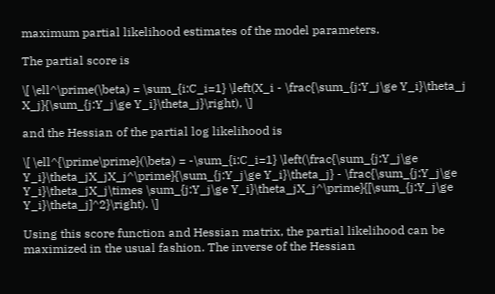maximum partial likelihood estimates of the model parameters.

The partial score is

\[ \ell^\prime(\beta) = \sum_{i:C_i=1} \left(X_i - \frac{\sum_{j:Y_j\ge Y_i}\theta_j X_j}{\sum_{j:Y_j\ge Y_i}\theta_j}\right), \]

and the Hessian of the partial log likelihood is

\[ \ell^{\prime\prime}(\beta) = -\sum_{i:C_i=1} \left(\frac{\sum_{j:Y_j\ge Y_i}\theta_jX_jX_j^\prime}{\sum_{j:Y_j\ge Y_i}\theta_j} - \frac{\sum_{j:Y_j\ge Y_i}\theta_jX_j\times \sum_{j:Y_j\ge Y_i}\theta_jX_j^\prime}{[\sum_{j:Y_j\ge Y_i}\theta_j]^2}\right). \]

Using this score function and Hessian matrix, the partial likelihood can be maximized in the usual fashion. The inverse of the Hessian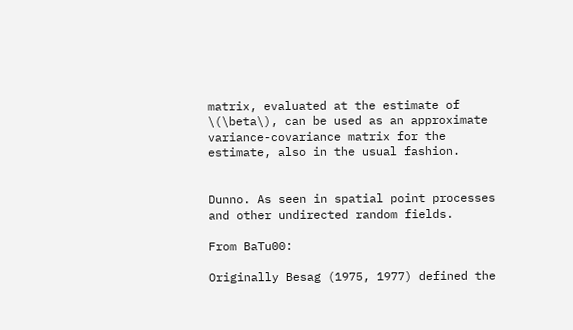matrix, evaluated at the estimate of \(\beta\), can be used as an approximate variance-covariance matrix for the estimate, also in the usual fashion.


Dunno. As seen in spatial point processes and other undirected random fields.

From BaTu00:

Originally Besag (1975, 1977) defined the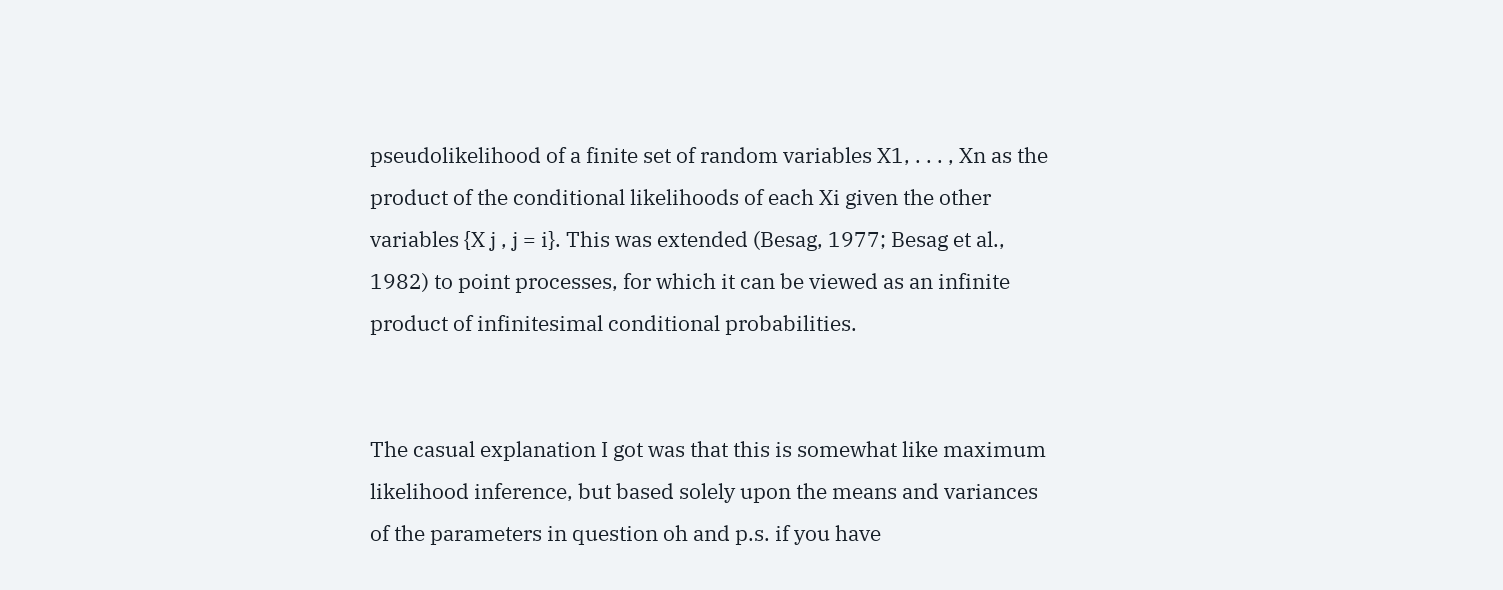pseudolikelihood of a finite set of random variables X1, . . . , Xn as the product of the conditional likelihoods of each Xi given the other variables {X j , j = i}. This was extended (Besag, 1977; Besag et al., 1982) to point processes, for which it can be viewed as an infinite product of infinitesimal conditional probabilities.


The casual explanation I got was that this is somewhat like maximum likelihood inference, but based solely upon the means and variances of the parameters in question oh and p.s. if you have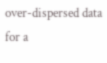over-dispersed data for a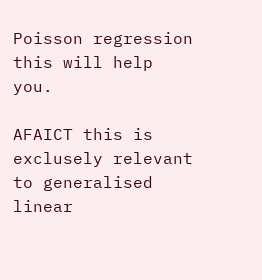Poisson regression this will help you.

AFAICT this is exclusely relevant to generalised linear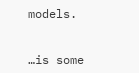models.


…is some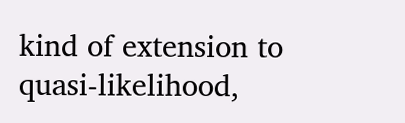kind of extension to quasi-likelihood,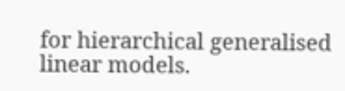for hierarchical generalised linear models.